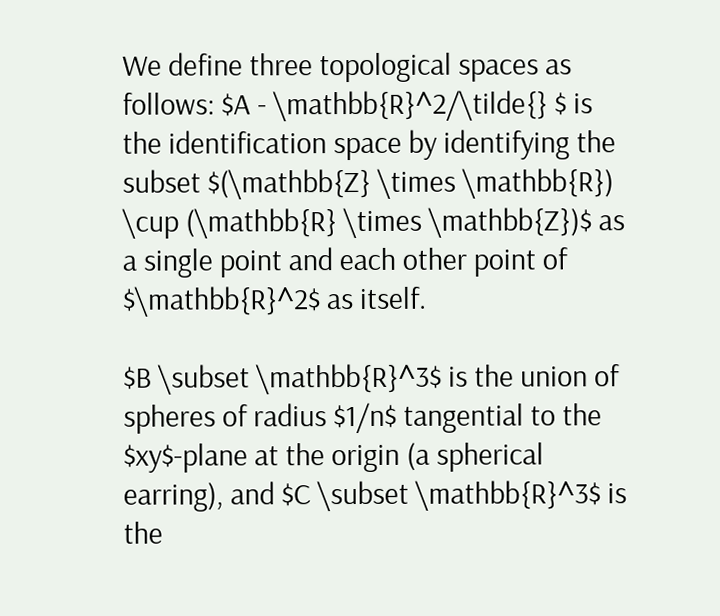We define three topological spaces as follows: $A - \mathbb{R}^2/\tilde{} $ is the identification space by identifying the subset $(\mathbb{Z} \times \mathbb{R}) \cup (\mathbb{R} \times \mathbb{Z})$ as a single point and each other point of $\mathbb{R}^2$ as itself.

$B \subset \mathbb{R}^3$ is the union of spheres of radius $1/n$ tangential to the $xy$-plane at the origin (a spherical earring), and $C \subset \mathbb{R}^3$ is the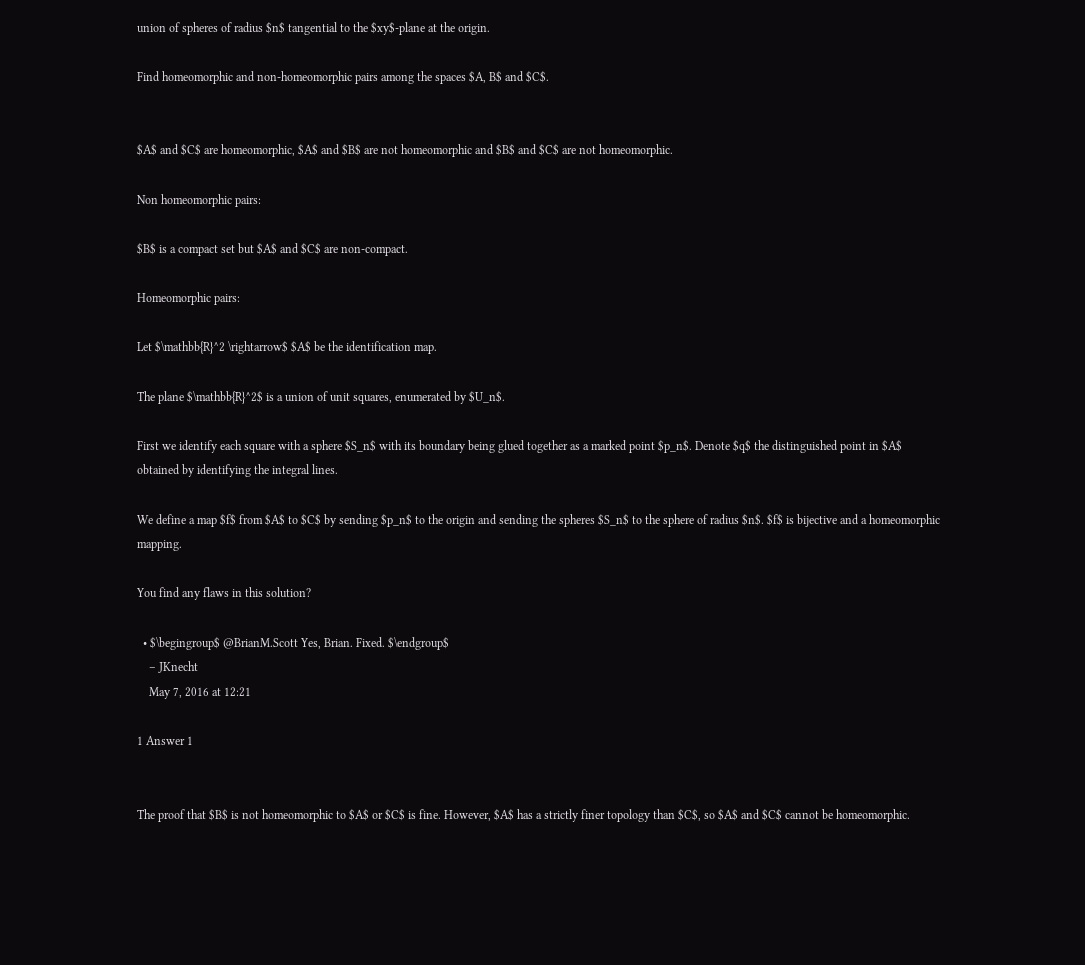union of spheres of radius $n$ tangential to the $xy$-plane at the origin.

Find homeomorphic and non-homeomorphic pairs among the spaces $A, B$ and $C$.


$A$ and $C$ are homeomorphic, $A$ and $B$ are not homeomorphic and $B$ and $C$ are not homeomorphic.

Non homeomorphic pairs:

$B$ is a compact set but $A$ and $C$ are non-compact.

Homeomorphic pairs:

Let $\mathbb{R}^2 \rightarrow$ $A$ be the identification map.

The plane $\mathbb{R}^2$ is a union of unit squares, enumerated by $U_n$.

First we identify each square with a sphere $S_n$ with its boundary being glued together as a marked point $p_n$. Denote $q$ the distinguished point in $A$ obtained by identifying the integral lines.

We define a map $f$ from $A$ to $C$ by sending $p_n$ to the origin and sending the spheres $S_n$ to the sphere of radius $n$. $f$ is bijective and a homeomorphic mapping.

You find any flaws in this solution?

  • $\begingroup$ @BrianM.Scott Yes, Brian. Fixed. $\endgroup$
    – JKnecht
    May 7, 2016 at 12:21

1 Answer 1


The proof that $B$ is not homeomorphic to $A$ or $C$ is fine. However, $A$ has a strictly finer topology than $C$, so $A$ and $C$ cannot be homeomorphic.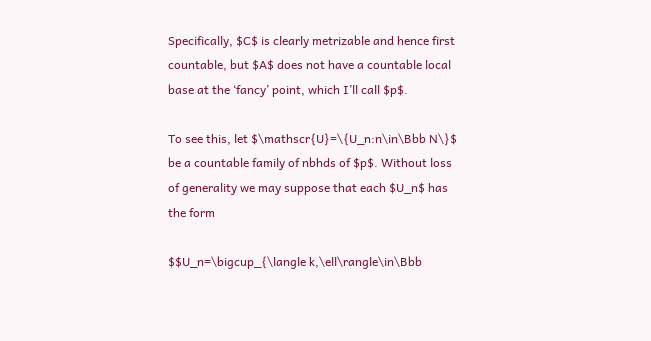Specifically, $C$ is clearly metrizable and hence first countable, but $A$ does not have a countable local base at the ‘fancy’ point, which I’ll call $p$.

To see this, let $\mathscr{U}=\{U_n:n\in\Bbb N\}$ be a countable family of nbhds of $p$. Without loss of generality we may suppose that each $U_n$ has the form

$$U_n=\bigcup_{\langle k,\ell\rangle\in\Bbb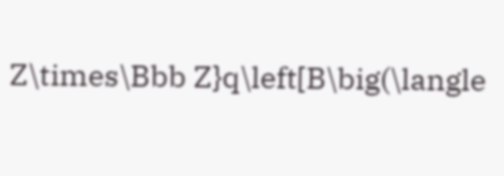Z\times\Bbb Z}q\left[B\big(\langle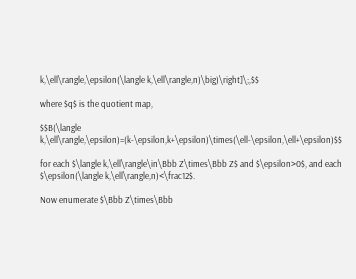k,\ell\rangle,\epsilon(\langle k,\ell\rangle,n)\big)\right]\;,$$

where $q$ is the quotient map,

$$B(\langle k,\ell\rangle,\epsilon)=(k-\epsilon,k+\epsilon)\times(\ell-\epsilon,\ell+\epsilon)$$

for each $\langle k,\ell\rangle\in\Bbb Z\times\Bbb Z$ and $\epsilon>0$, and each $\epsilon(\langle k,\ell\rangle,n)<\frac12$.

Now enumerate $\Bbb Z\times\Bbb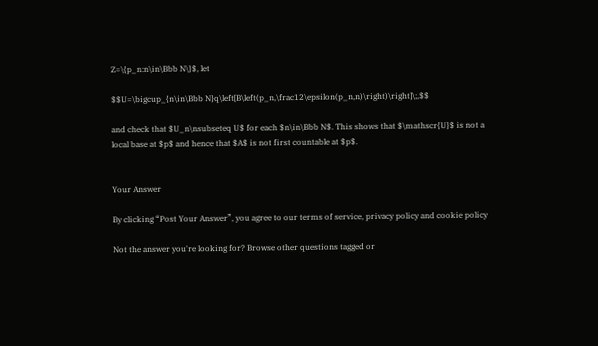Z=\{p_n:n\in\Bbb N\}$, let

$$U=\bigcup_{n\in\Bbb N}q\left[B\left(p_n,\frac12\epsilon(p_n,n)\right)\right]\;,$$

and check that $U_n\nsubseteq U$ for each $n\in\Bbb N$. This shows that $\mathscr{U}$ is not a local base at $p$ and hence that $A$ is not first countable at $p$.


Your Answer

By clicking “Post Your Answer”, you agree to our terms of service, privacy policy and cookie policy

Not the answer you're looking for? Browse other questions tagged or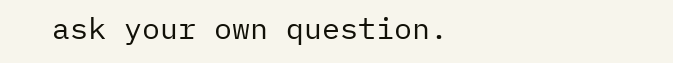ask your own question.